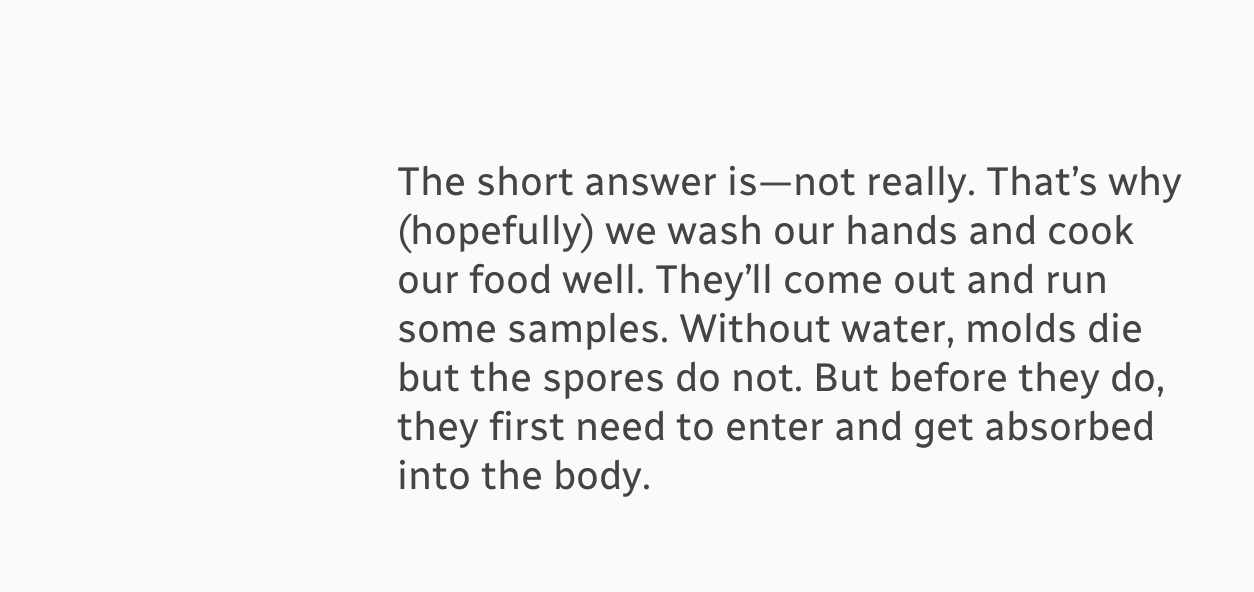The short answer is—not really. That’s why (hopefully) we wash our hands and cook our food well. They’ll come out and run some samples. Without water, molds die but the spores do not. But before they do, they first need to enter and get absorbed into the body.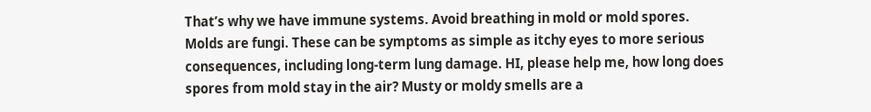That’s why we have immune systems. Avoid breathing in mold or mold spores. Molds are fungi. These can be symptoms as simple as itchy eyes to more serious consequences, including long-term lung damage. HI, please help me, how long does spores from mold stay in the air? Musty or moldy smells are a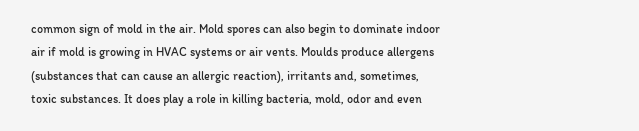common sign of mold in the air. Mold spores can also begin to dominate indoor air if mold is growing in HVAC systems or air vents. Moulds produce allergens (substances that can cause an allergic reaction), irritants and, sometimes, toxic substances. It does play a role in killing bacteria, mold, odor and even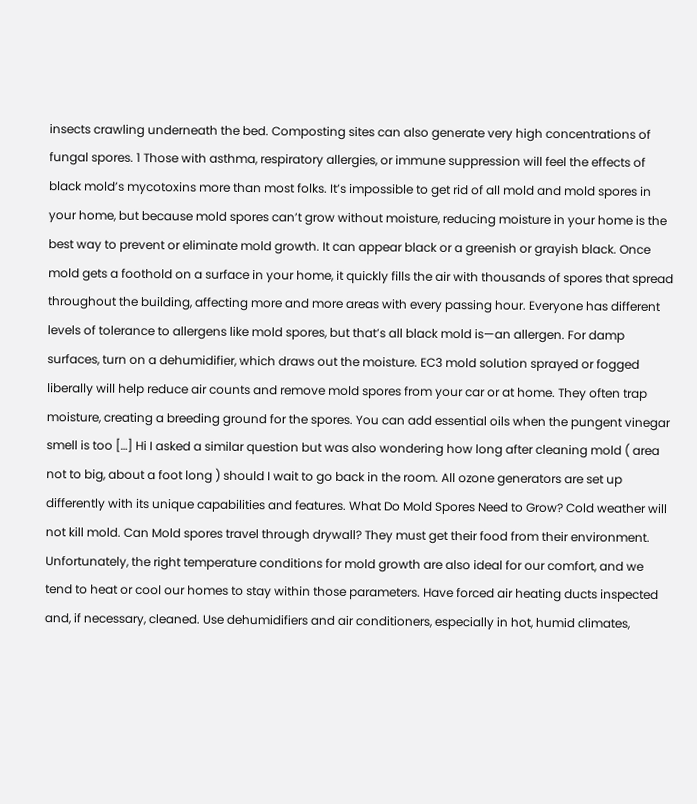insects crawling underneath the bed. Composting sites can also generate very high concentrations of fungal spores. 1 Those with asthma, respiratory allergies, or immune suppression will feel the effects of black mold’s mycotoxins more than most folks. It’s impossible to get rid of all mold and mold spores in your home, but because mold spores can’t grow without moisture, reducing moisture in your home is the best way to prevent or eliminate mold growth. It can appear black or a greenish or grayish black. Once mold gets a foothold on a surface in your home, it quickly fills the air with thousands of spores that spread throughout the building, affecting more and more areas with every passing hour. Everyone has different levels of tolerance to allergens like mold spores, but that’s all black mold is—an allergen. For damp surfaces, turn on a dehumidifier, which draws out the moisture. EC3 mold solution sprayed or fogged liberally will help reduce air counts and remove mold spores from your car or at home. They often trap moisture, creating a breeding ground for the spores. You can add essential oils when the pungent vinegar smell is too […] Hi I asked a similar question but was also wondering how long after cleaning mold ( area not to big, about a foot long ) should I wait to go back in the room. All ozone generators are set up differently with its unique capabilities and features. What Do Mold Spores Need to Grow? Cold weather will not kill mold. Can Mold spores travel through drywall? They must get their food from their environment. Unfortunately, the right temperature conditions for mold growth are also ideal for our comfort, and we tend to heat or cool our homes to stay within those parameters. Have forced air heating ducts inspected and, if necessary, cleaned. Use dehumidifiers and air conditioners, especially in hot, humid climates,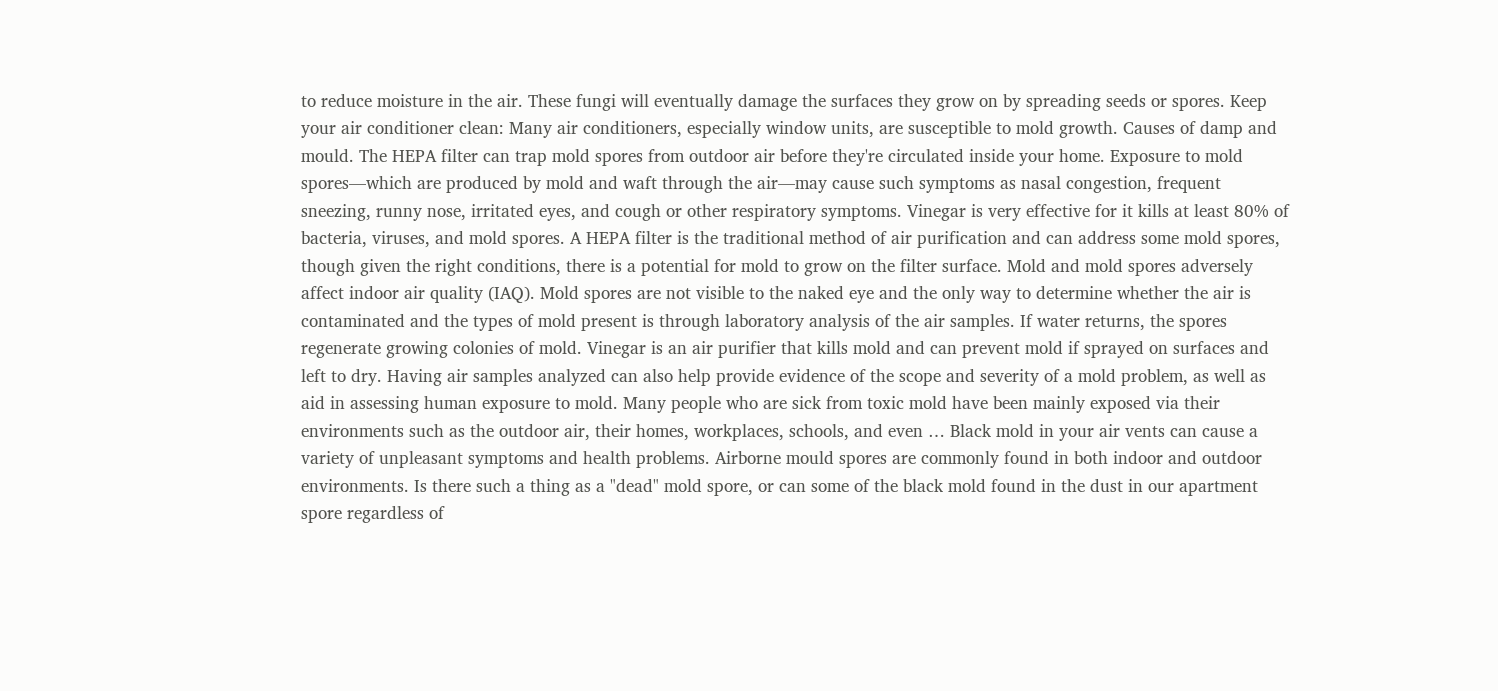to reduce moisture in the air. These fungi will eventually damage the surfaces they grow on by spreading seeds or spores. Keep your air conditioner clean: Many air conditioners, especially window units, are susceptible to mold growth. Causes of damp and mould. The HEPA filter can trap mold spores from outdoor air before they're circulated inside your home. Exposure to mold spores—which are produced by mold and waft through the air—may cause such symptoms as nasal congestion, frequent sneezing, runny nose, irritated eyes, and cough or other respiratory symptoms. Vinegar is very effective for it kills at least 80% of bacteria, viruses, and mold spores. A HEPA filter is the traditional method of air purification and can address some mold spores, though given the right conditions, there is a potential for mold to grow on the filter surface. Mold and mold spores adversely affect indoor air quality (IAQ). Mold spores are not visible to the naked eye and the only way to determine whether the air is contaminated and the types of mold present is through laboratory analysis of the air samples. If water returns, the spores regenerate growing colonies of mold. Vinegar is an air purifier that kills mold and can prevent mold if sprayed on surfaces and left to dry. Having air samples analyzed can also help provide evidence of the scope and severity of a mold problem, as well as aid in assessing human exposure to mold. Many people who are sick from toxic mold have been mainly exposed via their environments such as the outdoor air, their homes, workplaces, schools, and even … Black mold in your air vents can cause a variety of unpleasant symptoms and health problems. Airborne mould spores are commonly found in both indoor and outdoor environments. Is there such a thing as a "dead" mold spore, or can some of the black mold found in the dust in our apartment spore regardless of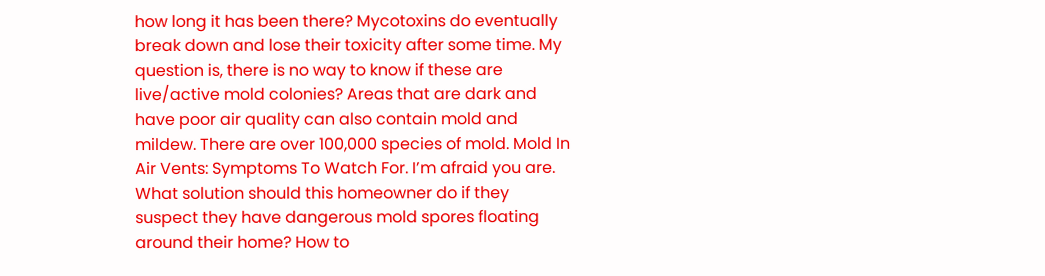how long it has been there? Mycotoxins do eventually break down and lose their toxicity after some time. My question is, there is no way to know if these are live/active mold colonies? Areas that are dark and have poor air quality can also contain mold and mildew. There are over 100,000 species of mold. Mold In Air Vents: Symptoms To Watch For. I’m afraid you are. What solution should this homeowner do if they suspect they have dangerous mold spores floating around their home? How to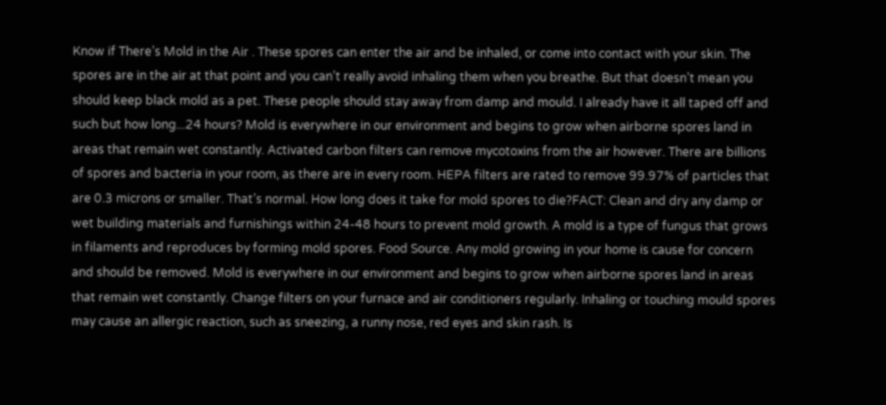Know if There’s Mold in the Air . These spores can enter the air and be inhaled, or come into contact with your skin. The spores are in the air at that point and you can’t really avoid inhaling them when you breathe. But that doesn’t mean you should keep black mold as a pet. These people should stay away from damp and mould. I already have it all taped off and such but how long...24 hours? Mold is everywhere in our environment and begins to grow when airborne spores land in areas that remain wet constantly. Activated carbon filters can remove mycotoxins from the air however. There are billions of spores and bacteria in your room, as there are in every room. HEPA filters are rated to remove 99.97% of particles that are 0.3 microns or smaller. That’s normal. How long does it take for mold spores to die?FACT: Clean and dry any damp or wet building materials and furnishings within 24-48 hours to prevent mold growth. A mold is a type of fungus that grows in filaments and reproduces by forming mold spores. Food Source. Any mold growing in your home is cause for concern and should be removed. Mold is everywhere in our environment and begins to grow when airborne spores land in areas that remain wet constantly. Change filters on your furnace and air conditioners regularly. Inhaling or touching mould spores may cause an allergic reaction, such as sneezing, a runny nose, red eyes and skin rash. Is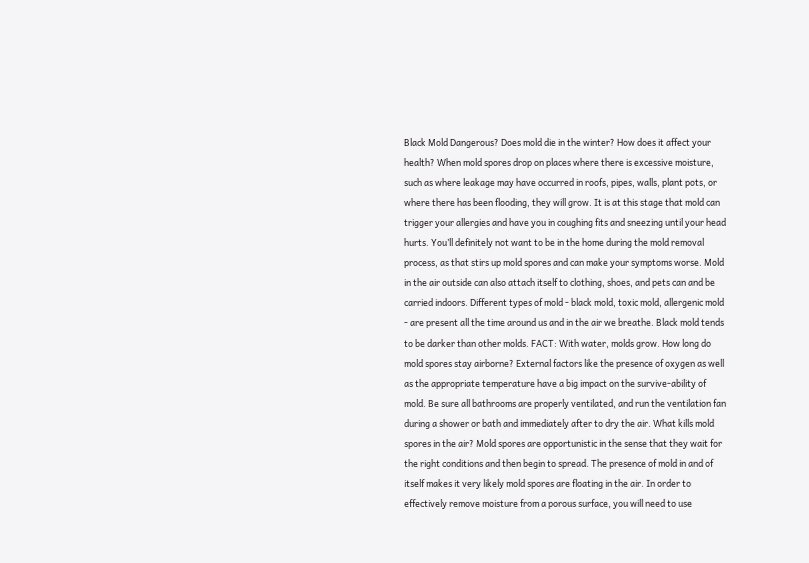Black Mold Dangerous? Does mold die in the winter? How does it affect your health? When mold spores drop on places where there is excessive moisture, such as where leakage may have occurred in roofs, pipes, walls, plant pots, or where there has been flooding, they will grow. It is at this stage that mold can trigger your allergies and have you in coughing fits and sneezing until your head hurts. You’ll definitely not want to be in the home during the mold removal process, as that stirs up mold spores and can make your symptoms worse. Mold in the air outside can also attach itself to clothing, shoes, and pets can and be carried indoors. Different types of mold - black mold, toxic mold, allergenic mold - are present all the time around us and in the air we breathe. Black mold tends to be darker than other molds. FACT: With water, molds grow. How long do mold spores stay airborne? External factors like the presence of oxygen as well as the appropriate temperature have a big impact on the survive-ability of mold. Be sure all bathrooms are properly ventilated, and run the ventilation fan during a shower or bath and immediately after to dry the air. What kills mold spores in the air? Mold spores are opportunistic in the sense that they wait for the right conditions and then begin to spread. The presence of mold in and of itself makes it very likely mold spores are floating in the air. In order to effectively remove moisture from a porous surface, you will need to use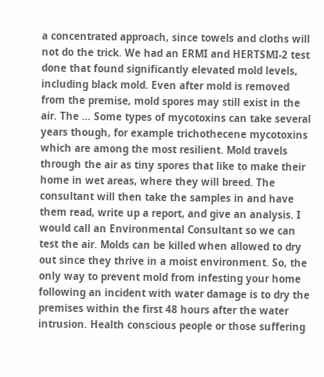a concentrated approach, since towels and cloths will not do the trick. We had an ERMI and HERTSMI-2 test done that found significantly elevated mold levels, including black mold. Even after mold is removed from the premise, mold spores may still exist in the air. The … Some types of mycotoxins can take several years though, for example trichothecene mycotoxins which are among the most resilient. Mold travels through the air as tiny spores that like to make their home in wet areas, where they will breed. The consultant will then take the samples in and have them read, write up a report, and give an analysis. I would call an Environmental Consultant so we can test the air. Molds can be killed when allowed to dry out since they thrive in a moist environment. So, the only way to prevent mold from infesting your home following an incident with water damage is to dry the premises within the first 48 hours after the water intrusion. Health conscious people or those suffering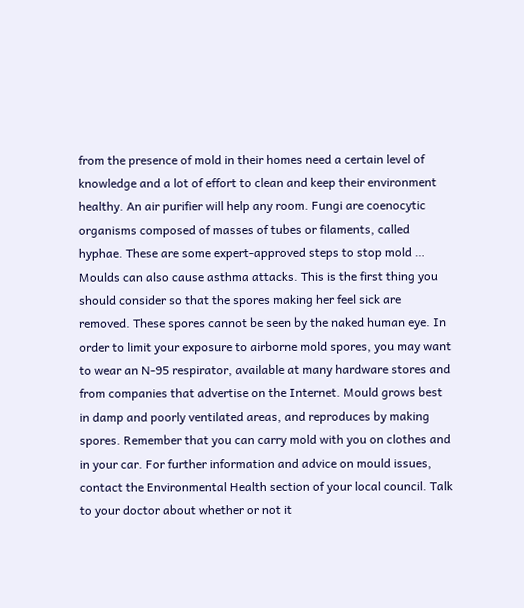from the presence of mold in their homes need a certain level of knowledge and a lot of effort to clean and keep their environment healthy. An air purifier will help any room. Fungi are coenocytic organisms composed of masses of tubes or filaments, called hyphae. These are some expert-approved steps to stop mold … Moulds can also cause asthma attacks. This is the first thing you should consider so that the spores making her feel sick are removed. These spores cannot be seen by the naked human eye. In order to limit your exposure to airborne mold spores, you may want to wear an N-95 respirator, available at many hardware stores and from companies that advertise on the Internet. Mould grows best in damp and poorly ventilated areas, and reproduces by making spores. Remember that you can carry mold with you on clothes and in your car. For further information and advice on mould issues, contact the Environmental Health section of your local council. Talk to your doctor about whether or not it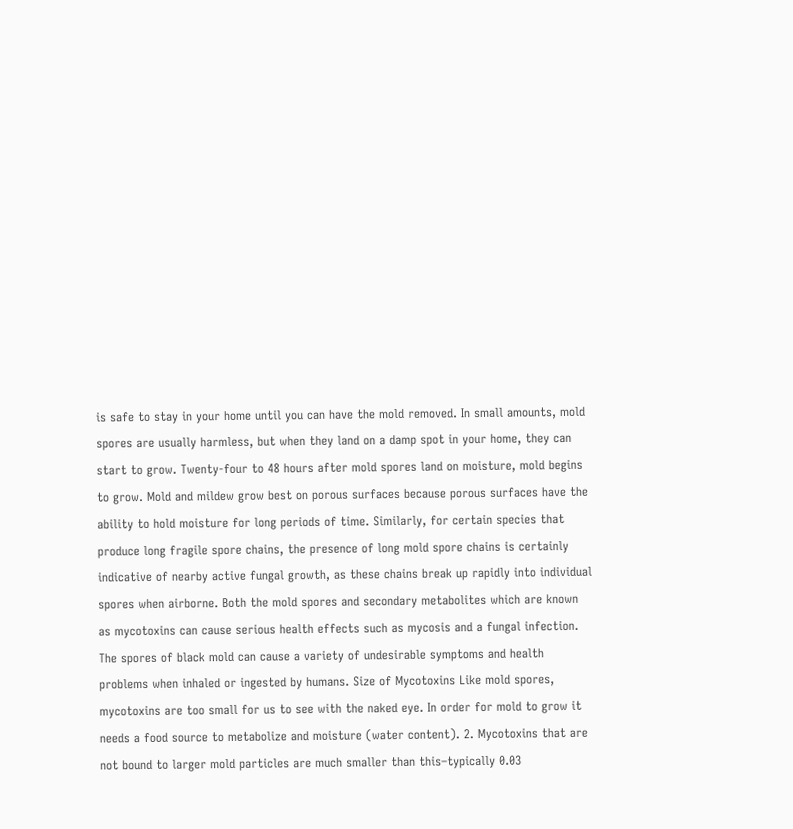is safe to stay in your home until you can have the mold removed. In small amounts, mold spores are usually harmless, but when they land on a damp spot in your home, they can start to grow. Twenty-four to 48 hours after mold spores land on moisture, mold begins to grow. Mold and mildew grow best on porous surfaces because porous surfaces have the ability to hold moisture for long periods of time. Similarly, for certain species that produce long fragile spore chains, the presence of long mold spore chains is certainly indicative of nearby active fungal growth, as these chains break up rapidly into individual spores when airborne. Both the mold spores and secondary metabolites which are known as mycotoxins can cause serious health effects such as mycosis and a fungal infection. The spores of black mold can cause a variety of undesirable symptoms and health problems when inhaled or ingested by humans. Size of Mycotoxins Like mold spores, mycotoxins are too small for us to see with the naked eye. In order for mold to grow it needs a food source to metabolize and moisture (water content). 2. Mycotoxins that are not bound to larger mold particles are much smaller than this–typically 0.03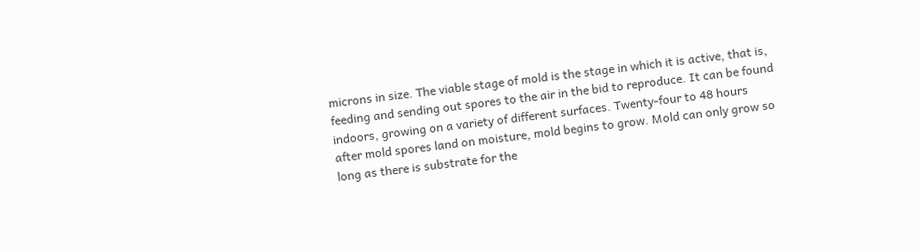microns in size. The viable stage of mold is the stage in which it is active, that is, feeding and sending out spores to the air in the bid to reproduce. It can be found indoors, growing on a variety of different surfaces. Twenty-four to 48 hours after mold spores land on moisture, mold begins to grow. Mold can only grow so long as there is substrate for the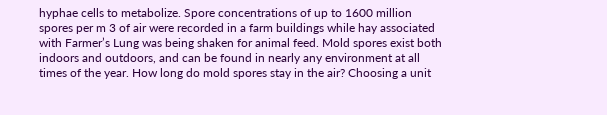hyphae cells to metabolize. Spore concentrations of up to 1600 million spores per m 3 of air were recorded in a farm buildings while hay associated with Farmer’s Lung was being shaken for animal feed. Mold spores exist both indoors and outdoors, and can be found in nearly any environment at all times of the year. How long do mold spores stay in the air? Choosing a unit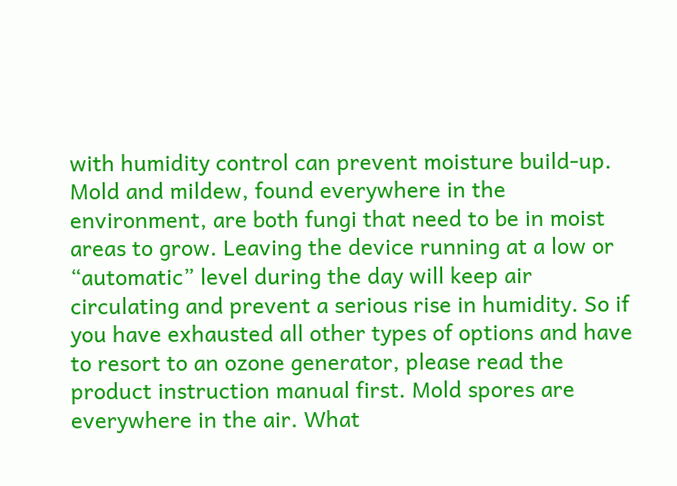with humidity control can prevent moisture build-up. Mold and mildew, found everywhere in the environment, are both fungi that need to be in moist areas to grow. Leaving the device running at a low or “automatic” level during the day will keep air circulating and prevent a serious rise in humidity. So if you have exhausted all other types of options and have to resort to an ozone generator, please read the product instruction manual first. Mold spores are everywhere in the air. What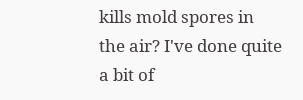kills mold spores in the air? I've done quite a bit of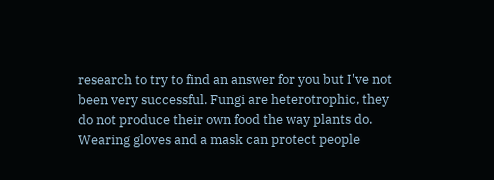research to try to find an answer for you but I've not been very successful. Fungi are heterotrophic, they do not produce their own food the way plants do. Wearing gloves and a mask can protect people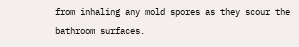from inhaling any mold spores as they scour the bathroom surfaces.